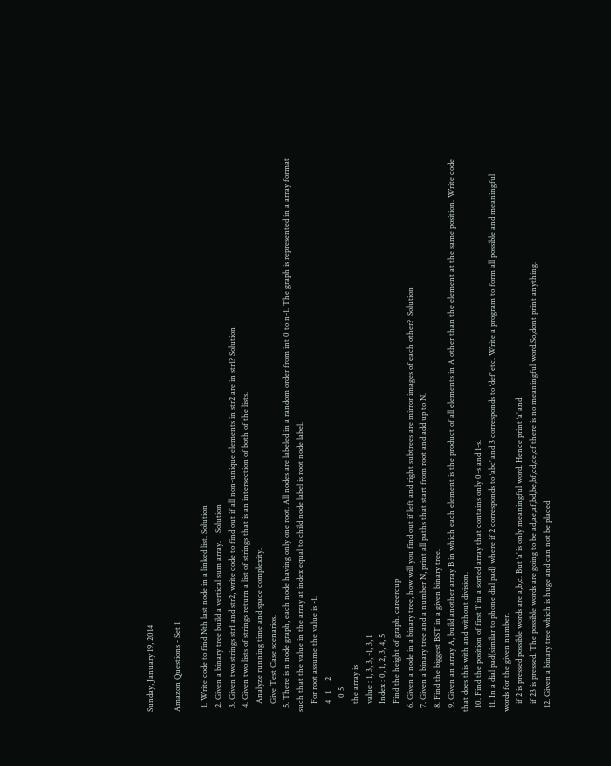Sunday, January 19, 2014

Amazon Questions - Set 1

  1. Write code to find Nth last node in a linked list. Solution
  2. Given a binary tree build a vertical sum array.    Solution
  3. Given two strings str1 and str2, write code to find out if all non-unique elements in str2 are in str1? Solution
  4. Given two lists of strings return a list of strings that is an intersection of both of the lists.
    Analyze running time and space complexity.
    Give Test Case scenarios.
  5. There is n node graph, each node having only one root. All nodes are labeled in a random order from int 0 to n-1. The graph is represented in a array format such that the value in the array at index equal to child node label is root node label.
    For root assume the value is -1.
    4   1     2
       0 5
    the array is
    value : 1, 3, 3, -1, 3, 1
    Index : 0, 1, 2, 3, 4, 5
    Find the height of graph. careercup
  6. Given a node in a binary tree, how will you find out if left and right subtrees are mirror images of each other?  Solution
  7. Given a binary tree and a number N, print all paths that start from root and add up to N.
  8. Find the biggest BST in a given binary tree.
  9. Given an array A, build another array B in which each element is the product of all elements in A other than the element at the same position. Write code that does this with and without division.
  10. Find the position of first ’1′ in a sorted array that contains only 0-s and 1-s.
  11. In a dial pad(similar to phone dial pad) where if 2 corresponds to ‘abc’ and 3 corresponds to ‘def’ etc. Write a program to form all possible and meaningful words for the given number.
    if 2 is pressed possible words are a,b,c. But ‘a’ is only meaningful word. Hence print ‘a’ and
    if 23 is pressed. The possible words are going to be ad,ae,af,bd,be,bf,cd,ce,cf there is no meaningful word.So,dont print anything.
  12. Given a binary tree which is huge and can not be placed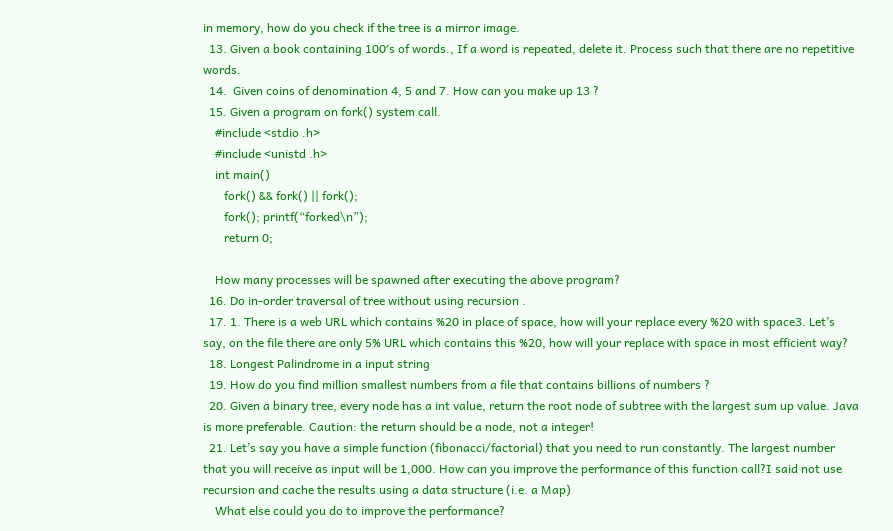in memory, how do you check if the tree is a mirror image.
  13. Given a book containing 100′s of words., If a word is repeated, delete it. Process such that there are no repetitive words.
  14.  Given coins of denomination 4, 5 and 7. How can you make up 13 ?
  15. Given a program on fork() system call.
    #include <stdio .h>
    #include <unistd .h>
    int main()
       fork() && fork() || fork();
       fork(); printf(“forked\n”);
       return 0;

    How many processes will be spawned after executing the above program?
  16. Do in-order traversal of tree without using recursion .
  17. 1. There is a web URL which contains %20 in place of space, how will your replace every %20 with space3. Let’s say, on the file there are only 5% URL which contains this %20, how will your replace with space in most efficient way?
  18. Longest Palindrome in a input string
  19. How do you find million smallest numbers from a file that contains billions of numbers ?
  20. Given a binary tree, every node has a int value, return the root node of subtree with the largest sum up value. Java is more preferable. Caution: the return should be a node, not a integer!
  21. Let’s say you have a simple function (fibonacci/factorial) that you need to run constantly. The largest number that you will receive as input will be 1,000. How can you improve the performance of this function call?I said not use recursion and cache the results using a data structure (i.e. a Map)
    What else could you do to improve the performance?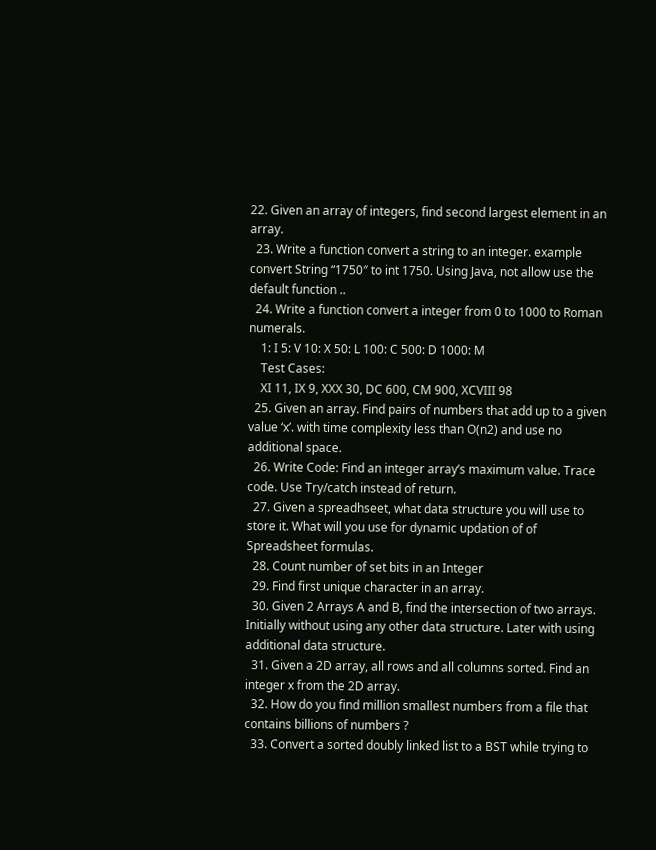22. Given an array of integers, find second largest element in an array.
  23. Write a function convert a string to an integer. example convert String “1750″ to int 1750. Using Java, not allow use the default function ..
  24. Write a function convert a integer from 0 to 1000 to Roman numerals.
    1: I 5: V 10: X 50: L 100: C 500: D 1000: M
    Test Cases:
    XI 11, IX 9, XXX 30, DC 600, CM 900, XCVIII 98
  25. Given an array. Find pairs of numbers that add up to a given value ‘x’. with time complexity less than O(n2) and use no additional space.
  26. Write Code: Find an integer array’s maximum value. Trace code. Use Try/catch instead of return.
  27. Given a spreadhseet, what data structure you will use to store it. What will you use for dynamic updation of of Spreadsheet formulas.
  28. Count number of set bits in an Integer
  29. Find first unique character in an array.
  30. Given 2 Arrays A and B, find the intersection of two arrays. Initially without using any other data structure. Later with using additional data structure.
  31. Given a 2D array, all rows and all columns sorted. Find an integer x from the 2D array.
  32. How do you find million smallest numbers from a file that contains billions of numbers ?
  33. Convert a sorted doubly linked list to a BST while trying to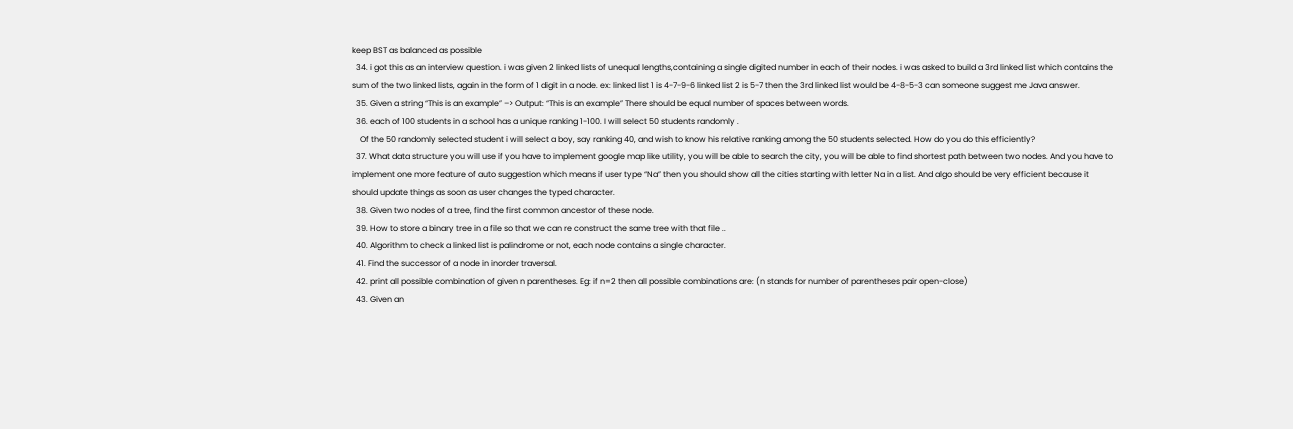keep BST as balanced as possible
  34. i got this as an interview question. i was given 2 linked lists of unequal lengths,containing a single digited number in each of their nodes. i was asked to build a 3rd linked list which contains the sum of the two linked lists, again in the form of 1 digit in a node. ex: linked list 1 is 4-7-9-6 linked list 2 is 5-7 then the 3rd linked list would be 4-8-5-3 can someone suggest me Java answer.
  35. Given a string “This is an example” –> Output: “This is an example” There should be equal number of spaces between words.
  36. each of 100 students in a school has a unique ranking 1-100. I will select 50 students randomly .
    Of the 50 randomly selected student i will select a boy, say ranking 40, and wish to know his relative ranking among the 50 students selected. How do you do this efficiently?
  37. What data structure you will use if you have to implement google map like utility, you will be able to search the city, you will be able to find shortest path between two nodes. And you have to implement one more feature of auto suggestion which means if user type “Na” then you should show all the cities starting with letter Na in a list. And algo should be very efficient because it should update things as soon as user changes the typed character.
  38. Given two nodes of a tree, find the first common ancestor of these node.
  39. How to store a binary tree in a file so that we can re construct the same tree with that file ..
  40. Algorithm to check a linked list is palindrome or not, each node contains a single character.
  41. Find the successor of a node in inorder traversal.
  42. print all possible combination of given n parentheses. Eg: if n=2 then all possible combinations are: (n stands for number of parentheses pair open-close)
  43. Given an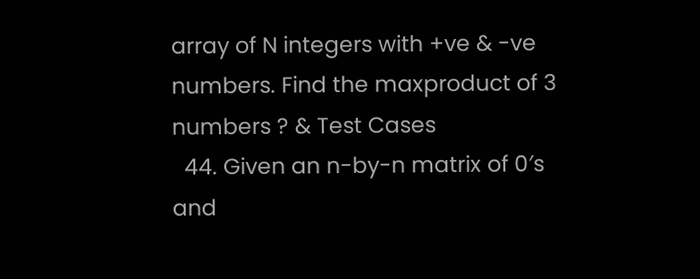array of N integers with +ve & -ve numbers. Find the maxproduct of 3 numbers ? & Test Cases
  44. Given an n-by-n matrix of 0′s and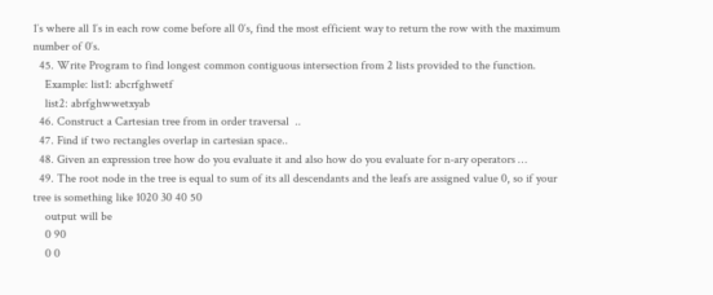1′s where all 1′s in each row come before all 0′s, find the most efficient way to return the row with the maximum number of 0′s.
  45. Write Program to find longest common contiguous intersection from 2 lists provided to the function.
    Example: list1: abcrfghwetf
    list2: abrfghwwetxyab
  46. Construct a Cartesian tree from in order traversal  ..
  47. Find if two rectangles overlap in cartesian space..
  48. Given an expression tree how do you evaluate it and also how do you evaluate for n-ary operators …
  49. The root node in the tree is equal to sum of its all descendants and the leafs are assigned value 0, so if your tree is something like 1020 30 40 50
    output will be
    0 90
    0 0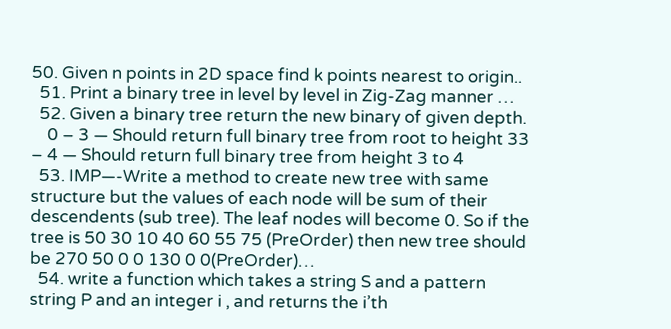50. Given n points in 2D space find k points nearest to origin..
  51. Print a binary tree in level by level in Zig-Zag manner …
  52. Given a binary tree return the new binary of given depth.
    0 – 3 — Should return full binary tree from root to height 33 – 4 — Should return full binary tree from height 3 to 4
  53. IMP—-Write a method to create new tree with same structure but the values of each node will be sum of their descendents (sub tree). The leaf nodes will become 0. So if the tree is 50 30 10 40 60 55 75 (PreOrder) then new tree should be 270 50 0 0 130 0 0(PreOrder)…
  54. write a function which takes a string S and a pattern string P and an integer i , and returns the i’th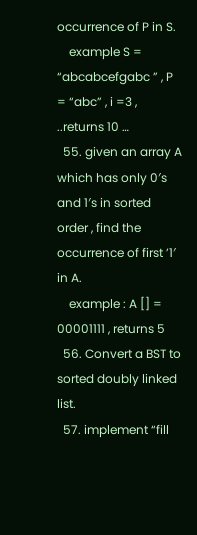occurrence of P in S.
    example S = “abcabcefgabc ” , P = “abc” , i =3 , ..returns 10 …
  55. given an array A which has only 0′s and 1′s in sorted order , find the occurrence of first ’1′ in A.
    example : A [] = 00001111 , returns 5
  56. Convert a BST to sorted doubly linked list.
  57. implement “fill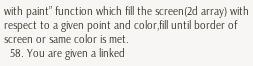with paint” function which fill the screen(2d array) with respect to a given point and color,fill until border of screen or same color is met.
  58. You are given a linked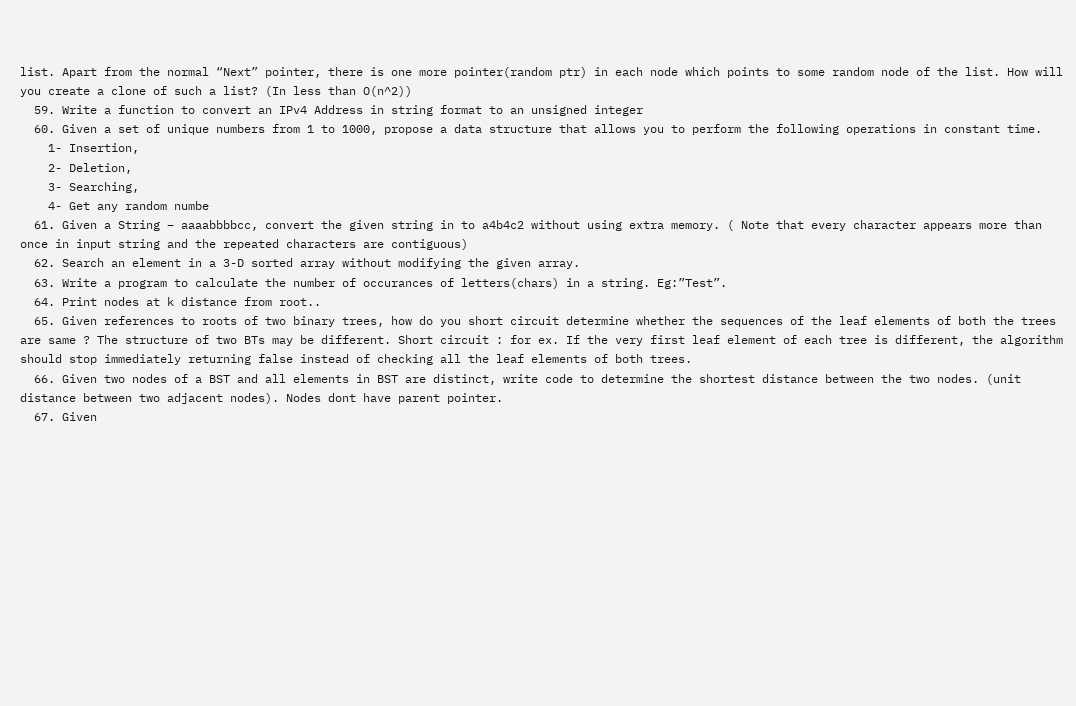list. Apart from the normal “Next” pointer, there is one more pointer(random ptr) in each node which points to some random node of the list. How will you create a clone of such a list? (In less than O(n^2))
  59. Write a function to convert an IPv4 Address in string format to an unsigned integer
  60. Given a set of unique numbers from 1 to 1000, propose a data structure that allows you to perform the following operations in constant time.
    1- Insertion,
    2- Deletion,
    3- Searching,
    4- Get any random numbe
  61. Given a String – aaaabbbbcc, convert the given string in to a4b4c2 without using extra memory. ( Note that every character appears more than once in input string and the repeated characters are contiguous)
  62. Search an element in a 3-D sorted array without modifying the given array.
  63. Write a program to calculate the number of occurances of letters(chars) in a string. Eg:”Test”.
  64. Print nodes at k distance from root..
  65. Given references to roots of two binary trees, how do you short circuit determine whether the sequences of the leaf elements of both the trees are same ? The structure of two BTs may be different. Short circuit : for ex. If the very first leaf element of each tree is different, the algorithm should stop immediately returning false instead of checking all the leaf elements of both trees.
  66. Given two nodes of a BST and all elements in BST are distinct, write code to determine the shortest distance between the two nodes. (unit distance between two adjacent nodes). Nodes dont have parent pointer.
  67. Given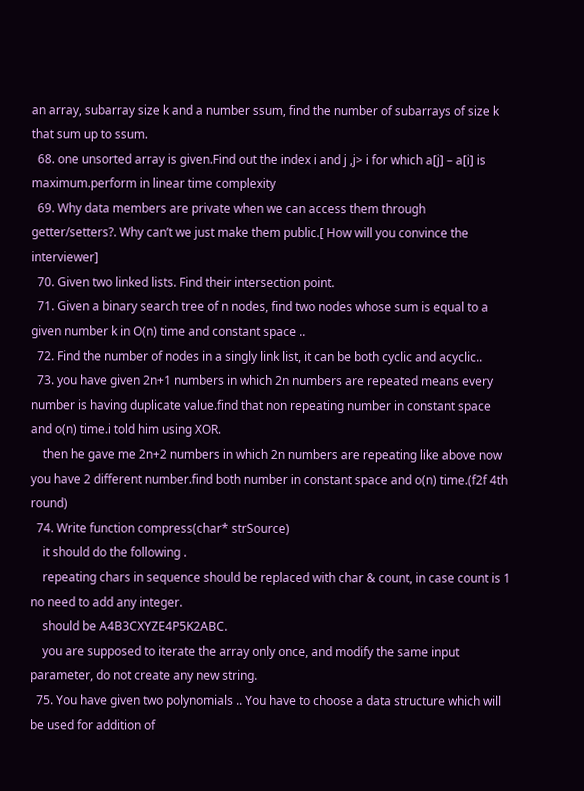an array, subarray size k and a number ssum, find the number of subarrays of size k that sum up to ssum.
  68. one unsorted array is given.Find out the index i and j ,j> i for which a[j] – a[i] is maximum.perform in linear time complexity
  69. Why data members are private when we can access them through getter/setters?. Why can’t we just make them public.[ How will you convince the interviewer]
  70. Given two linked lists. Find their intersection point.
  71. Given a binary search tree of n nodes, find two nodes whose sum is equal to a given number k in O(n) time and constant space ..
  72. Find the number of nodes in a singly link list, it can be both cyclic and acyclic..
  73. you have given 2n+1 numbers in which 2n numbers are repeated means every number is having duplicate value.find that non repeating number in constant space and o(n) time.i told him using XOR.
    then he gave me 2n+2 numbers in which 2n numbers are repeating like above now you have 2 different number.find both number in constant space and o(n) time.(f2f 4th round)
  74. Write function compress(char* strSource)
    it should do the following .
    repeating chars in sequence should be replaced with char & count, in case count is 1 no need to add any integer.
    should be A4B3CXYZE4P5K2ABC.
    you are supposed to iterate the array only once, and modify the same input parameter, do not create any new string.
  75. You have given two polynomials .. You have to choose a data structure which will be used for addition of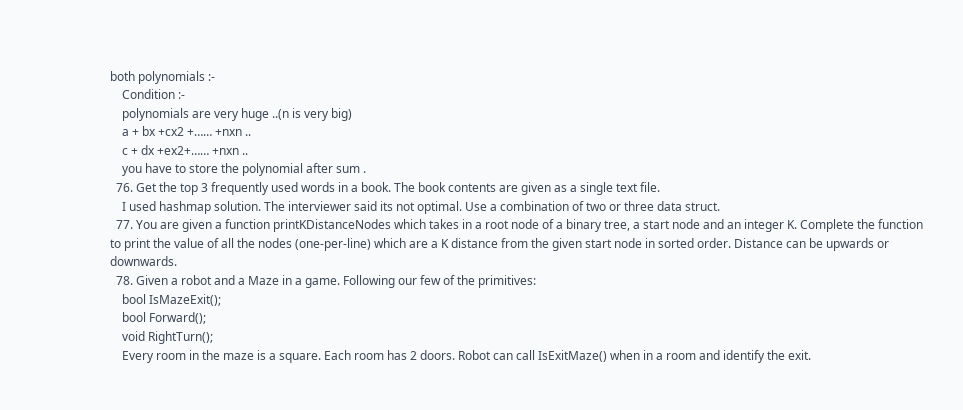both polynomials :-
    Condition :-
    polynomials are very huge ..(n is very big)
    a + bx +cx2 +…… +nxn ..
    c + dx +ex2+…… +nxn ..
    you have to store the polynomial after sum .
  76. Get the top 3 frequently used words in a book. The book contents are given as a single text file.
    I used hashmap solution. The interviewer said its not optimal. Use a combination of two or three data struct.
  77. You are given a function printKDistanceNodes which takes in a root node of a binary tree, a start node and an integer K. Complete the function to print the value of all the nodes (one-per-line) which are a K distance from the given start node in sorted order. Distance can be upwards or downwards.
  78. Given a robot and a Maze in a game. Following our few of the primitives:
    bool IsMazeExit();
    bool Forward();
    void RightTurn();
    Every room in the maze is a square. Each room has 2 doors. Robot can call IsExitMaze() when in a room and identify the exit.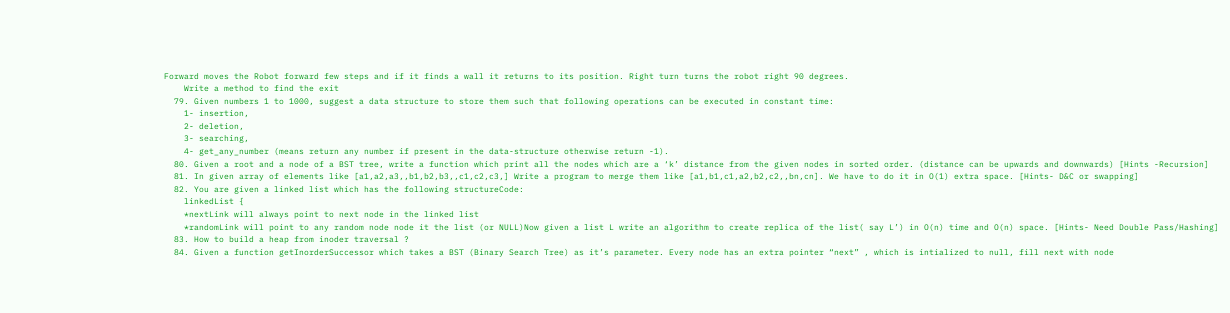Forward moves the Robot forward few steps and if it finds a wall it returns to its position. Right turn turns the robot right 90 degrees.
    Write a method to find the exit
  79. Given numbers 1 to 1000, suggest a data structure to store them such that following operations can be executed in constant time:
    1- insertion,
    2- deletion,
    3- searching,
    4- get_any_number (means return any number if present in the data-structure otherwise return -1).
  80. Given a root and a node of a BST tree, write a function which print all the nodes which are a ‘k’ distance from the given nodes in sorted order. (distance can be upwards and downwards) [Hints -Recursion]
  81. In given array of elements like [a1,a2,a3,,b1,b2,b3,,c1,c2,c3,] Write a program to merge them like [a1,b1,c1,a2,b2,c2,,bn,cn]. We have to do it in O(1) extra space. [Hints- D&C or swapping]
  82. You are given a linked list which has the following structureCode:
    linkedList {
    *nextLink will always point to next node in the linked list
    *randomLink will point to any random node node it the list (or NULL)Now given a list L write an algorithm to create replica of the list( say L’) in O(n) time and O(n) space. [Hints- Need Double Pass/Hashing]
  83. How to build a heap from inoder traversal ?
  84. Given a function getInorderSuccessor which takes a BST (Binary Search Tree) as it’s parameter. Every node has an extra pointer “next” , which is intialized to null, fill next with node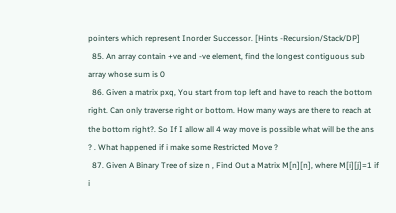pointers which represent Inorder Successor. [Hints -Recursion/Stack/DP]
  85. An array contain +ve and -ve element, find the longest contiguous sub array whose sum is 0
  86. Given a matrix pxq, You start from top left and have to reach the bottom right. Can only traverse right or bottom. How many ways are there to reach at the bottom right?. So If I allow all 4 way move is possible what will be the ans ? . What happened if i make some Restricted Move ?
  87. Given A Binary Tree of size n , Find Out a Matrix M[n][n], where M[i][j]=1 if i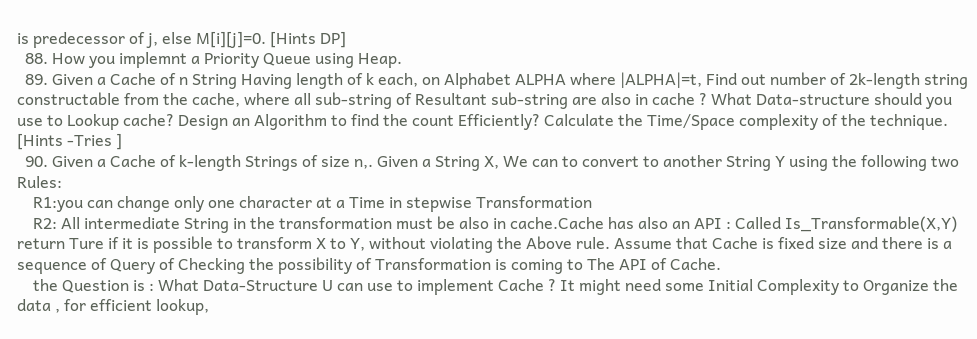is predecessor of j, else M[i][j]=0. [Hints DP]
  88. How you implemnt a Priority Queue using Heap.
  89. Given a Cache of n String Having length of k each, on Alphabet ALPHA where |ALPHA|=t, Find out number of 2k-length string constructable from the cache, where all sub-string of Resultant sub-string are also in cache ? What Data-structure should you use to Lookup cache? Design an Algorithm to find the count Efficiently? Calculate the Time/Space complexity of the technique. [Hints -Tries ]
  90. Given a Cache of k-length Strings of size n,. Given a String X, We can to convert to another String Y using the following two Rules:
    R1:you can change only one character at a Time in stepwise Transformation
    R2: All intermediate String in the transformation must be also in cache.Cache has also an API : Called Is_Transformable(X,Y) return Ture if it is possible to transform X to Y, without violating the Above rule. Assume that Cache is fixed size and there is a sequence of Query of Checking the possibility of Transformation is coming to The API of Cache.
    the Question is : What Data-Structure U can use to implement Cache ? It might need some Initial Complexity to Organize the data , for efficient lookup,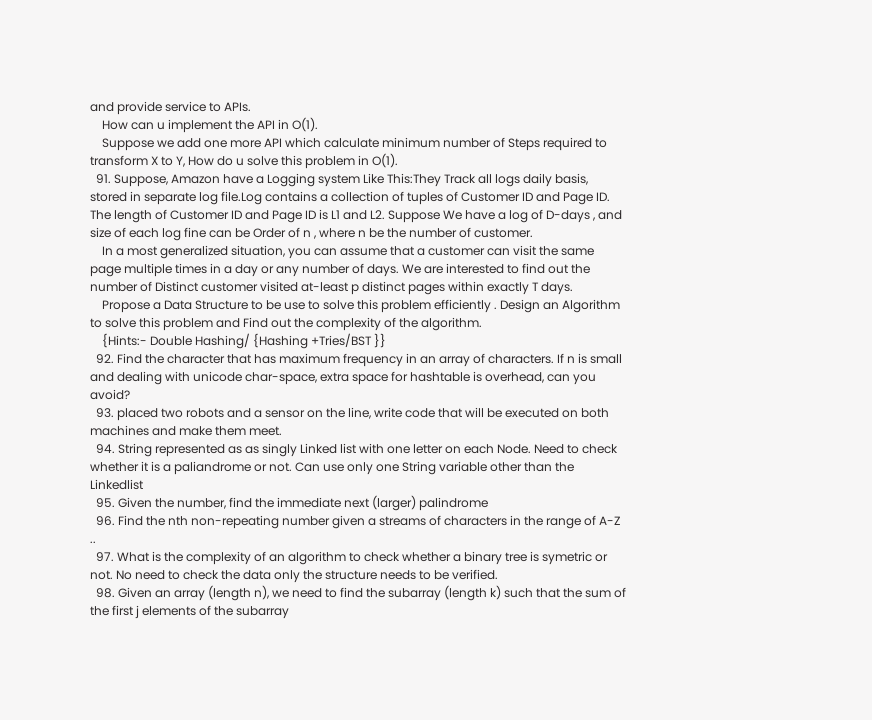and provide service to APIs.
    How can u implement the API in O(1).
    Suppose we add one more API which calculate minimum number of Steps required to transform X to Y, How do u solve this problem in O(1).
  91. Suppose, Amazon have a Logging system Like This:They Track all logs daily basis, stored in separate log file.Log contains a collection of tuples of Customer ID and Page ID. The length of Customer ID and Page ID is L1 and L2. Suppose We have a log of D-days , and size of each log fine can be Order of n , where n be the number of customer.
    In a most generalized situation, you can assume that a customer can visit the same page multiple times in a day or any number of days. We are interested to find out the number of Distinct customer visited at-least p distinct pages within exactly T days.
    Propose a Data Structure to be use to solve this problem efficiently . Design an Algorithm to solve this problem and Find out the complexity of the algorithm.
    {Hints:- Double Hashing/ {Hashing +Tries/BST }}
  92. Find the character that has maximum frequency in an array of characters. If n is small and dealing with unicode char-space, extra space for hashtable is overhead, can you avoid?
  93. placed two robots and a sensor on the line, write code that will be executed on both machines and make them meet.
  94. String represented as as singly Linked list with one letter on each Node. Need to check whether it is a paliandrome or not. Can use only one String variable other than the Linkedlist
  95. Given the number, find the immediate next (larger) palindrome
  96. Find the nth non-repeating number given a streams of characters in the range of A-Z  ..
  97. What is the complexity of an algorithm to check whether a binary tree is symetric or not. No need to check the data only the structure needs to be verified.
  98. Given an array (length n), we need to find the subarray (length k) such that the sum of the first j elements of the subarray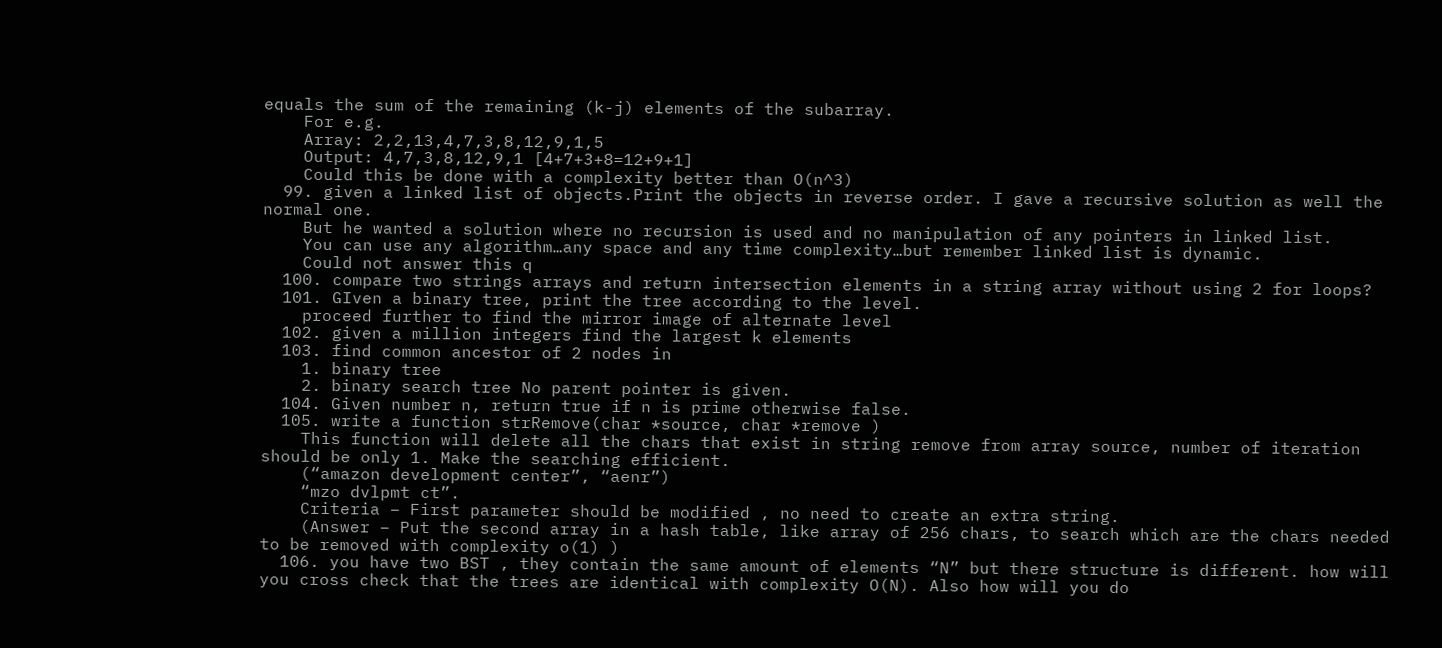equals the sum of the remaining (k-j) elements of the subarray.
    For e.g.
    Array: 2,2,13,4,7,3,8,12,9,1,5
    Output: 4,7,3,8,12,9,1 [4+7+3+8=12+9+1]
    Could this be done with a complexity better than O(n^3)
  99. given a linked list of objects.Print the objects in reverse order. I gave a recursive solution as well the normal one.
    But he wanted a solution where no recursion is used and no manipulation of any pointers in linked list.
    You can use any algorithm…any space and any time complexity…but remember linked list is dynamic.
    Could not answer this q
  100. compare two strings arrays and return intersection elements in a string array without using 2 for loops?
  101. GIven a binary tree, print the tree according to the level.
    proceed further to find the mirror image of alternate level
  102. given a million integers find the largest k elements
  103. find common ancestor of 2 nodes in
    1. binary tree
    2. binary search tree No parent pointer is given.
  104. Given number n, return true if n is prime otherwise false.
  105. write a function strRemove(char *source, char *remove )
    This function will delete all the chars that exist in string remove from array source, number of iteration should be only 1. Make the searching efficient.
    (“amazon development center”, “aenr”)
    “mzo dvlpmt ct”.
    Criteria – First parameter should be modified , no need to create an extra string.
    (Answer – Put the second array in a hash table, like array of 256 chars, to search which are the chars needed to be removed with complexity o(1) )
  106. you have two BST , they contain the same amount of elements “N” but there structure is different. how will you cross check that the trees are identical with complexity O(N). Also how will you do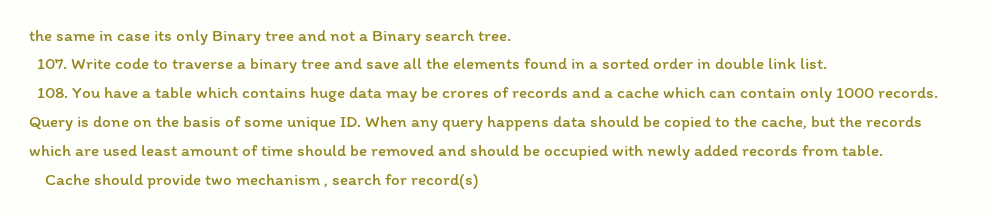the same in case its only Binary tree and not a Binary search tree.
  107. Write code to traverse a binary tree and save all the elements found in a sorted order in double link list.
  108. You have a table which contains huge data may be crores of records and a cache which can contain only 1000 records. Query is done on the basis of some unique ID. When any query happens data should be copied to the cache, but the records which are used least amount of time should be removed and should be occupied with newly added records from table.
    Cache should provide two mechanism , search for record(s)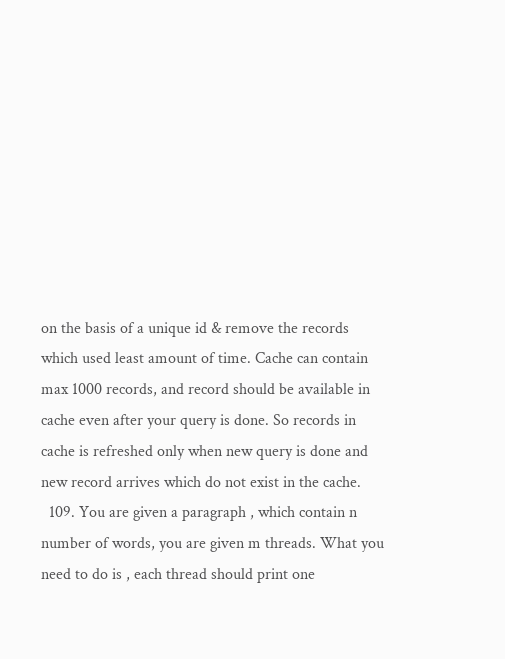on the basis of a unique id & remove the records which used least amount of time. Cache can contain max 1000 records, and record should be available in cache even after your query is done. So records in cache is refreshed only when new query is done and new record arrives which do not exist in the cache.
  109. You are given a paragraph , which contain n number of words, you are given m threads. What you need to do is , each thread should print one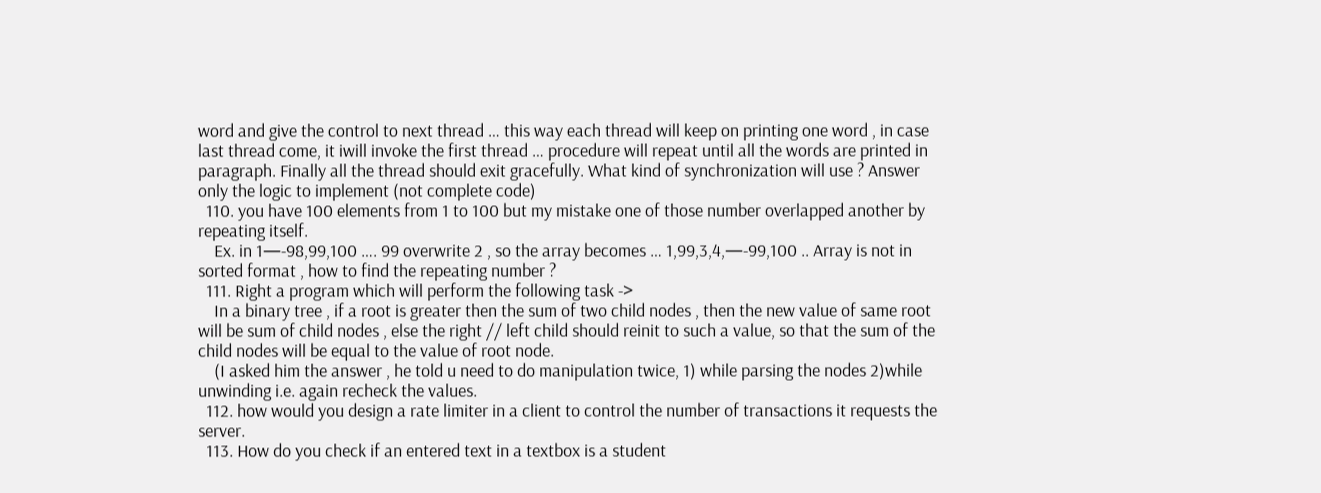word and give the control to next thread … this way each thread will keep on printing one word , in case last thread come, it iwill invoke the first thread … procedure will repeat until all the words are printed in paragraph. Finally all the thread should exit gracefully. What kind of synchronization will use ? Answer only the logic to implement (not complete code)
  110. you have 100 elements from 1 to 100 but my mistake one of those number overlapped another by repeating itself.
    Ex. in 1—-98,99,100 …. 99 overwrite 2 , so the array becomes … 1,99,3,4,—-99,100 .. Array is not in sorted format , how to find the repeating number ?
  111. Right a program which will perform the following task ->
    In a binary tree , if a root is greater then the sum of two child nodes , then the new value of same root will be sum of child nodes , else the right // left child should reinit to such a value, so that the sum of the child nodes will be equal to the value of root node.
    (I asked him the answer , he told u need to do manipulation twice, 1) while parsing the nodes 2)while unwinding i.e. again recheck the values.
  112. how would you design a rate limiter in a client to control the number of transactions it requests the server.
  113. How do you check if an entered text in a textbox is a student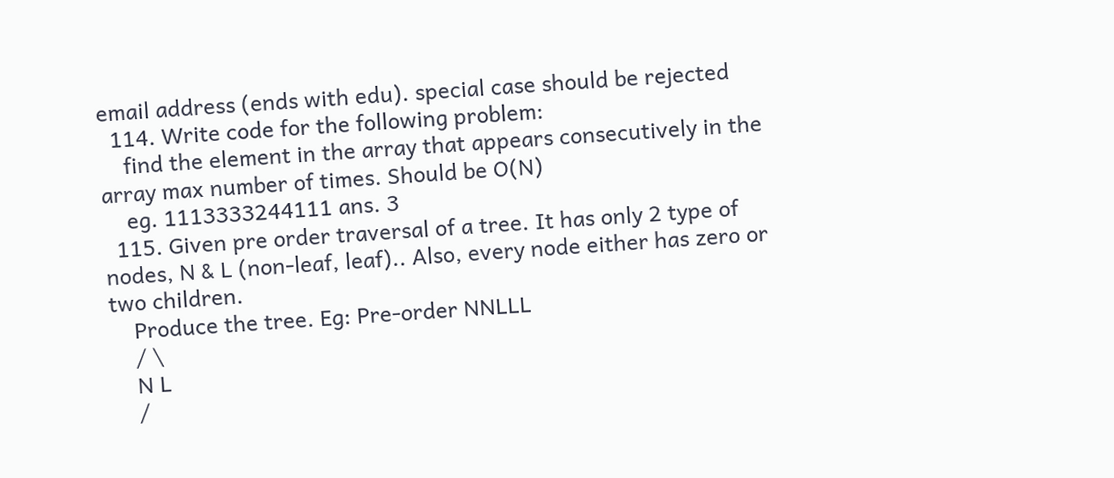email address (ends with edu). special case should be rejected
  114. Write code for the following problem:
    find the element in the array that appears consecutively in the array max number of times. Should be O(N)
    eg. 1113333244111 ans. 3
  115. Given pre order traversal of a tree. It has only 2 type of nodes, N & L (non-leaf, leaf).. Also, every node either has zero or two children.
    Produce the tree. Eg: Pre-order NNLLL
    / \
    N L
    /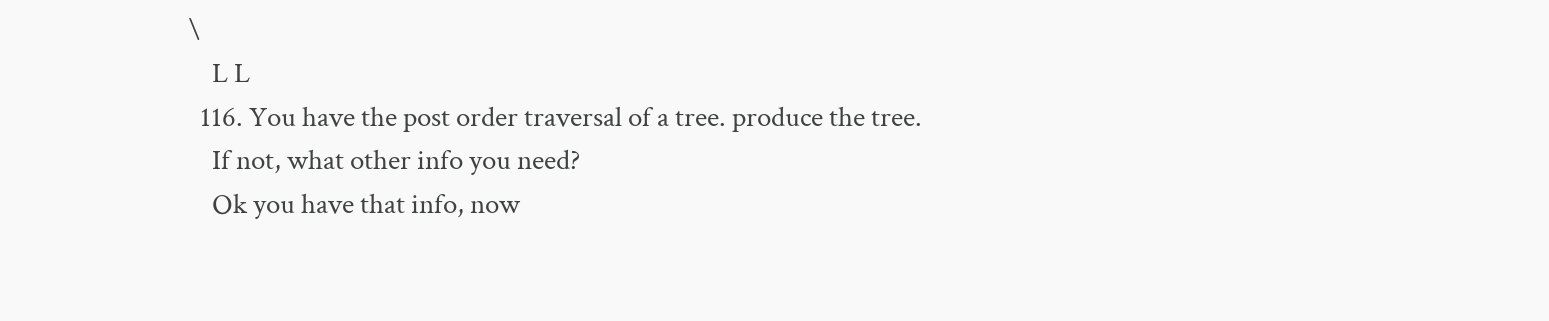\
    L L
  116. You have the post order traversal of a tree. produce the tree.
    If not, what other info you need?
    Ok you have that info, now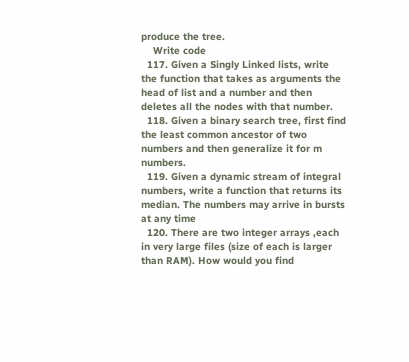produce the tree.
    Write code
  117. Given a Singly Linked lists, write the function that takes as arguments the head of list and a number and then deletes all the nodes with that number.
  118. Given a binary search tree, first find the least common ancestor of two numbers and then generalize it for m numbers.
  119. Given a dynamic stream of integral numbers, write a function that returns its median. The numbers may arrive in bursts at any time
  120. There are two integer arrays ,each in very large files (size of each is larger than RAM). How would you find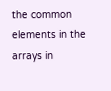the common elements in the arrays in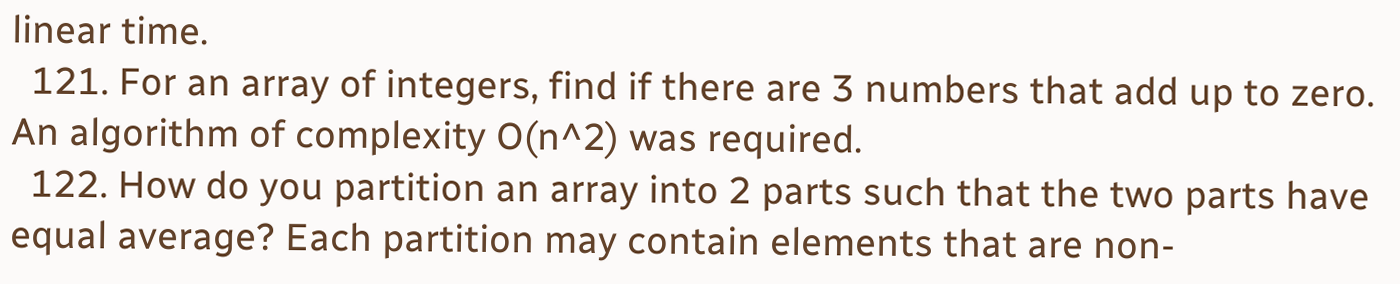linear time.
  121. For an array of integers, find if there are 3 numbers that add up to zero. An algorithm of complexity O(n^2) was required.
  122. How do you partition an array into 2 parts such that the two parts have equal average? Each partition may contain elements that are non-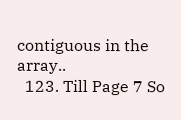contiguous in the array..
  123. Till Page 7 So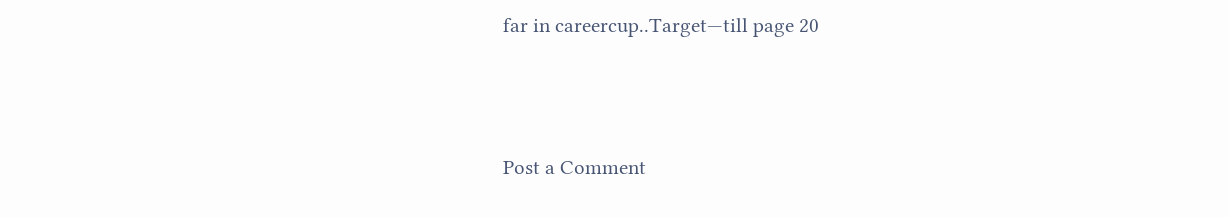far in careercup..Target—till page 20



Post a Comment